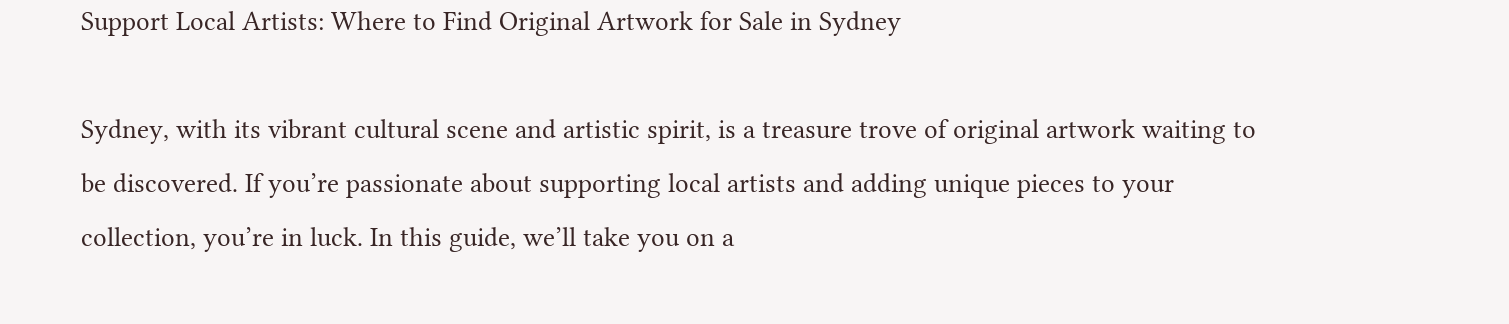Support Local Artists: Where to Find Original Artwork for Sale in Sydney

Sydney, with its vibrant cultural scene and artistic spirit, is a treasure trove of original artwork waiting to be discovered. If you’re passionate about supporting local artists and adding unique pieces to your collection, you’re in luck. In this guide, we’ll take you on a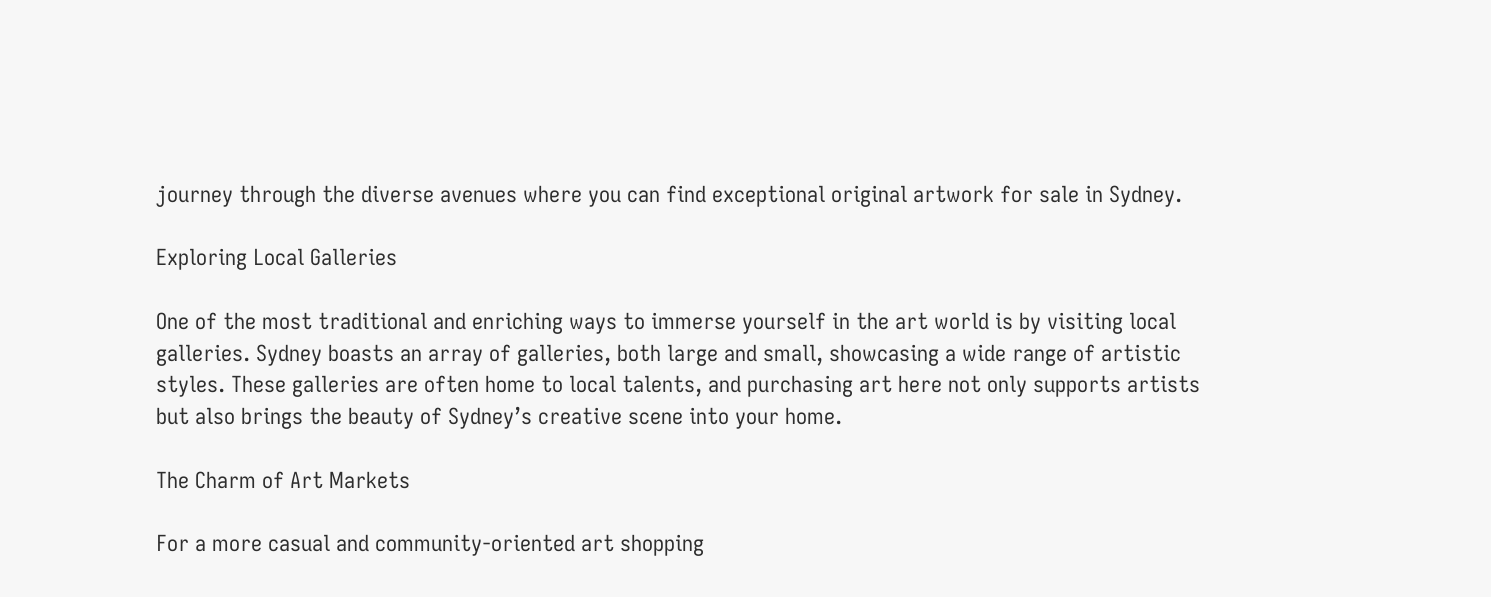journey through the diverse avenues where you can find exceptional original artwork for sale in Sydney.

Exploring Local Galleries

One of the most traditional and enriching ways to immerse yourself in the art world is by visiting local galleries. Sydney boasts an array of galleries, both large and small, showcasing a wide range of artistic styles. These galleries are often home to local talents, and purchasing art here not only supports artists but also brings the beauty of Sydney’s creative scene into your home.

The Charm of Art Markets

For a more casual and community-oriented art shopping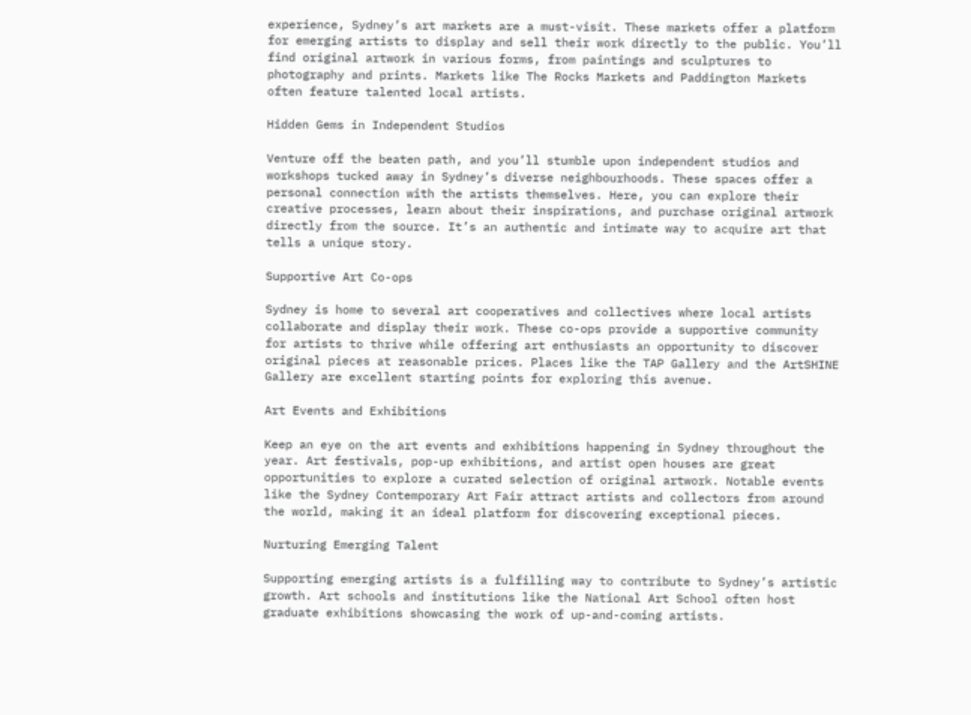experience, Sydney’s art markets are a must-visit. These markets offer a platform for emerging artists to display and sell their work directly to the public. You’ll find original artwork in various forms, from paintings and sculptures to photography and prints. Markets like The Rocks Markets and Paddington Markets often feature talented local artists.

Hidden Gems in Independent Studios

Venture off the beaten path, and you’ll stumble upon independent studios and workshops tucked away in Sydney’s diverse neighbourhoods. These spaces offer a personal connection with the artists themselves. Here, you can explore their creative processes, learn about their inspirations, and purchase original artwork directly from the source. It’s an authentic and intimate way to acquire art that tells a unique story.

Supportive Art Co-ops

Sydney is home to several art cooperatives and collectives where local artists collaborate and display their work. These co-ops provide a supportive community for artists to thrive while offering art enthusiasts an opportunity to discover original pieces at reasonable prices. Places like the TAP Gallery and the ArtSHINE Gallery are excellent starting points for exploring this avenue.

Art Events and Exhibitions

Keep an eye on the art events and exhibitions happening in Sydney throughout the year. Art festivals, pop-up exhibitions, and artist open houses are great opportunities to explore a curated selection of original artwork. Notable events like the Sydney Contemporary Art Fair attract artists and collectors from around the world, making it an ideal platform for discovering exceptional pieces.

Nurturing Emerging Talent

Supporting emerging artists is a fulfilling way to contribute to Sydney’s artistic growth. Art schools and institutions like the National Art School often host graduate exhibitions showcasing the work of up-and-coming artists.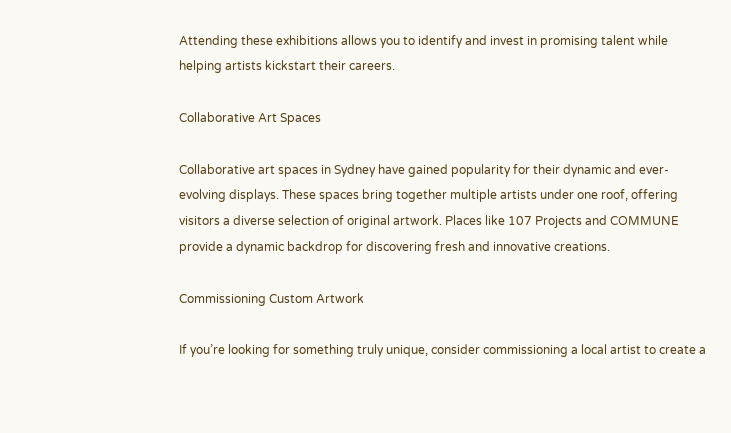Attending these exhibitions allows you to identify and invest in promising talent while helping artists kickstart their careers.

Collaborative Art Spaces

Collaborative art spaces in Sydney have gained popularity for their dynamic and ever-evolving displays. These spaces bring together multiple artists under one roof, offering visitors a diverse selection of original artwork. Places like 107 Projects and COMMUNE provide a dynamic backdrop for discovering fresh and innovative creations.

Commissioning Custom Artwork

If you’re looking for something truly unique, consider commissioning a local artist to create a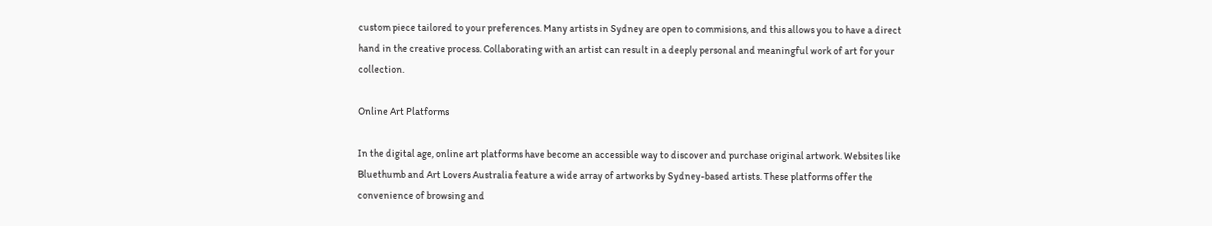custom piece tailored to your preferences. Many artists in Sydney are open to commisions, and this allows you to have a direct hand in the creative process. Collaborating with an artist can result in a deeply personal and meaningful work of art for your collection.

Online Art Platforms

In the digital age, online art platforms have become an accessible way to discover and purchase original artwork. Websites like Bluethumb and Art Lovers Australia feature a wide array of artworks by Sydney-based artists. These platforms offer the convenience of browsing and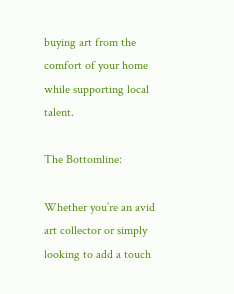buying art from the comfort of your home while supporting local talent.

The Bottomline:

Whether you’re an avid art collector or simply looking to add a touch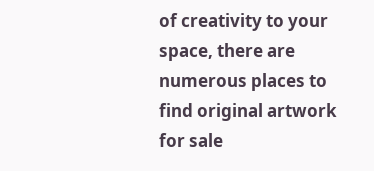of creativity to your space, there are numerous places to find original artwork for sale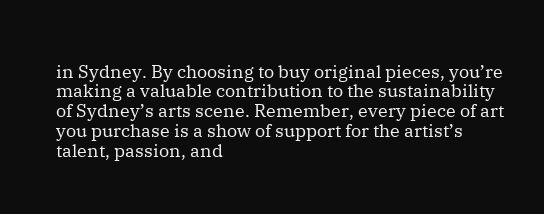in Sydney. By choosing to buy original pieces, you’re making a valuable contribution to the sustainability of Sydney’s arts scene. Remember, every piece of art you purchase is a show of support for the artist’s talent, passion, and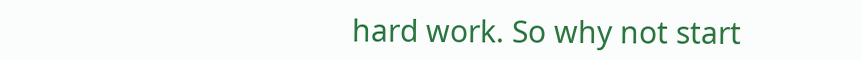hard work. So why not start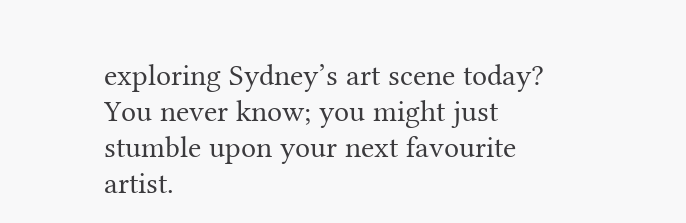exploring Sydney’s art scene today? You never know; you might just stumble upon your next favourite artist.